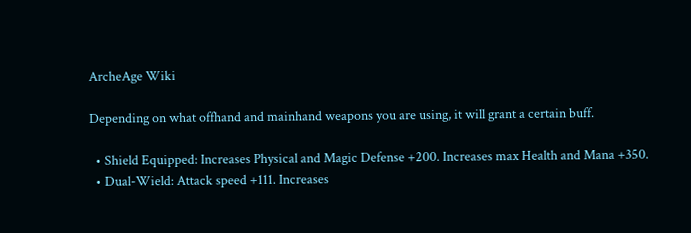ArcheAge Wiki

Depending on what offhand and mainhand weapons you are using, it will grant a certain buff.

  • Shield Equipped: Increases Physical and Magic Defense +200. Increases max Health and Mana +350.
  • Dual-Wield: Attack speed +111. Increases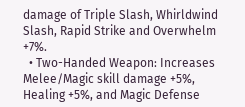damage of Triple Slash, Whirldwind Slash, Rapid Strike and Overwhelm +7%.
  • Two-Handed Weapon: Increases Melee/Magic skill damage +5%, Healing +5%, and Magic Defense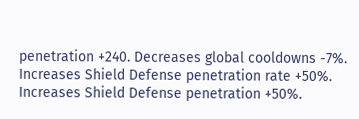penetration +240. Decreases global cooldowns -7%. Increases Shield Defense penetration rate +50%. Increases Shield Defense penetration +50%.